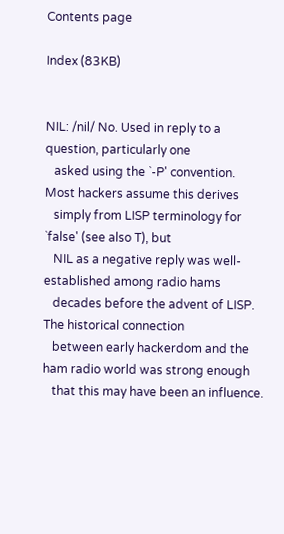Contents page

Index (83KB)


NIL: /nil/ No. Used in reply to a question, particularly one
   asked using the `-P' convention.  Most hackers assume this derives
   simply from LISP terminology for `false' (see also T), but
   NIL as a negative reply was well-established among radio hams
   decades before the advent of LISP.  The historical connection
   between early hackerdom and the ham radio world was strong enough
   that this may have been an influence.